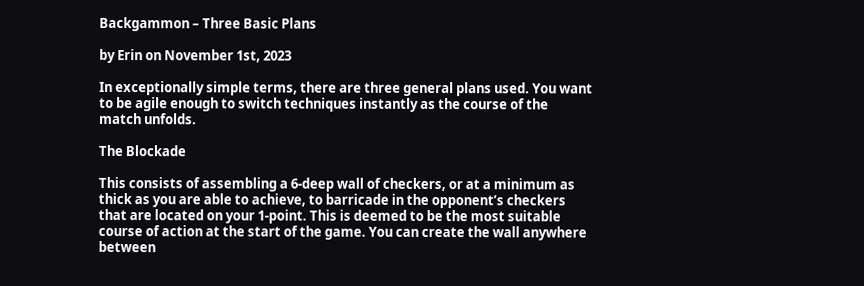Backgammon – Three Basic Plans

by Erin on November 1st, 2023

In exceptionally simple terms, there are three general plans used. You want to be agile enough to switch techniques instantly as the course of the match unfolds.

The Blockade

This consists of assembling a 6-deep wall of checkers, or at a minimum as thick as you are able to achieve, to barricade in the opponent’s checkers that are located on your 1-point. This is deemed to be the most suitable course of action at the start of the game. You can create the wall anywhere between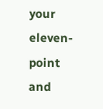your eleven-point and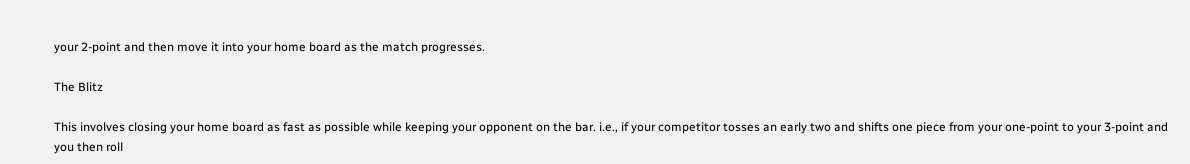your 2-point and then move it into your home board as the match progresses.

The Blitz

This involves closing your home board as fast as possible while keeping your opponent on the bar. i.e., if your competitor tosses an early two and shifts one piece from your one-point to your 3-point and you then roll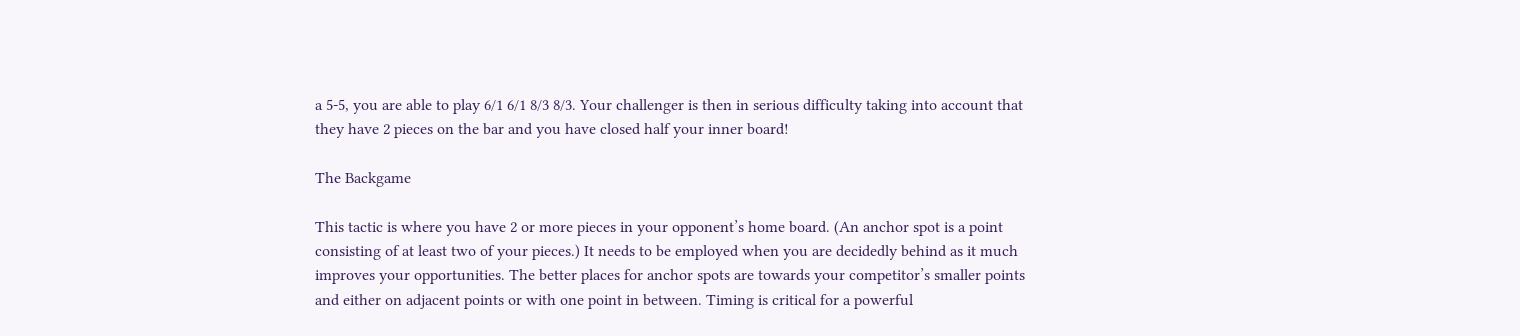a 5-5, you are able to play 6/1 6/1 8/3 8/3. Your challenger is then in serious difficulty taking into account that they have 2 pieces on the bar and you have closed half your inner board!

The Backgame

This tactic is where you have 2 or more pieces in your opponent’s home board. (An anchor spot is a point consisting of at least two of your pieces.) It needs to be employed when you are decidedly behind as it much improves your opportunities. The better places for anchor spots are towards your competitor’s smaller points and either on adjacent points or with one point in between. Timing is critical for a powerful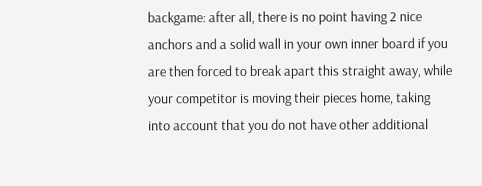backgame: after all, there is no point having 2 nice anchors and a solid wall in your own inner board if you are then forced to break apart this straight away, while your competitor is moving their pieces home, taking into account that you do not have other additional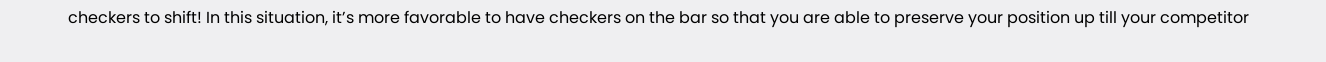checkers to shift! In this situation, it’s more favorable to have checkers on the bar so that you are able to preserve your position up till your competitor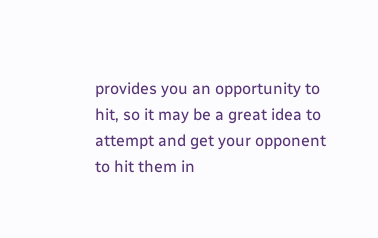provides you an opportunity to hit, so it may be a great idea to attempt and get your opponent to hit them in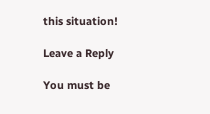this situation!

Leave a Reply

You must be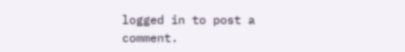logged in to post a comment.